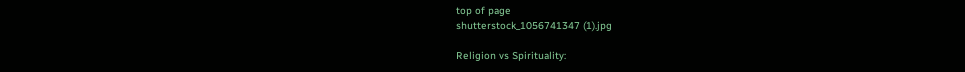top of page
shutterstock_1056741347 (1).jpg

Religion vs Spirituality: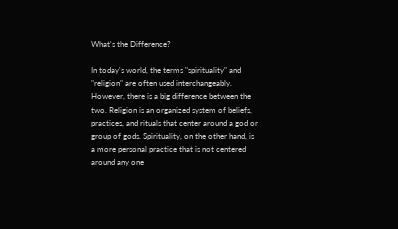What's the Difference?

In today's world, the terms "spirituality" and "religion" are often used interchangeably. However, there is a big difference between the two. Religion is an organized system of beliefs, practices, and rituals that center around a god or group of gods. Spirituality, on the other hand, is a more personal practice that is not centered around any one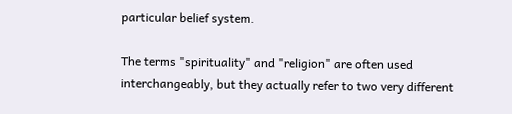particular belief system.

The terms "spirituality" and "religion" are often used interchangeably, but they actually refer to two very different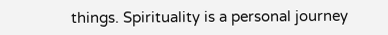things. Spirituality is a personal journey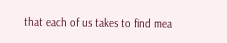that each of us takes to find mea